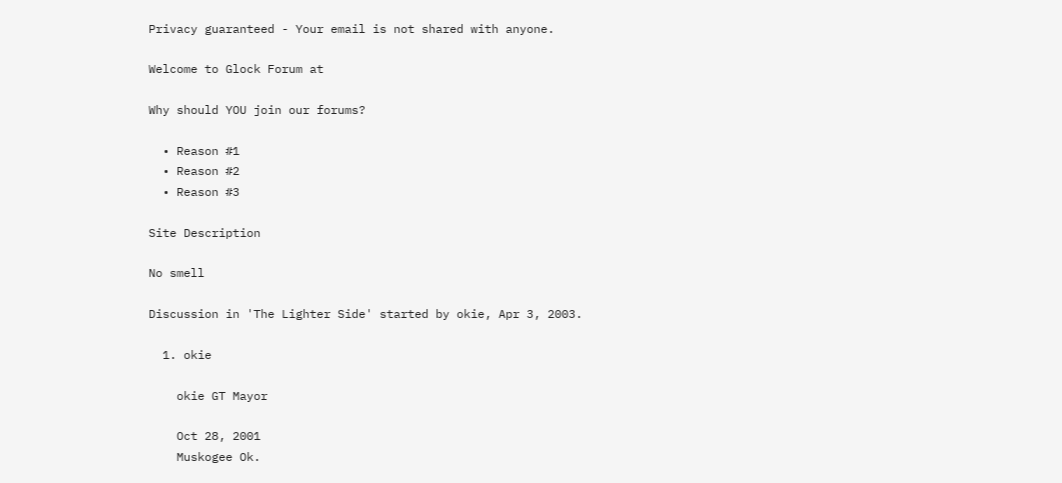Privacy guaranteed - Your email is not shared with anyone.

Welcome to Glock Forum at

Why should YOU join our forums?

  • Reason #1
  • Reason #2
  • Reason #3

Site Description

No smell

Discussion in 'The Lighter Side' started by okie, Apr 3, 2003.

  1. okie

    okie GT Mayor

    Oct 28, 2001
    Muskogee Ok.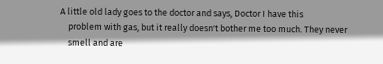A little old lady goes to the doctor and says, Doctor I have this
    problem with gas, but it really doesn't bother me too much. They never
    smell and are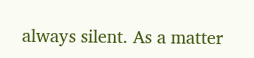always silent. As a matter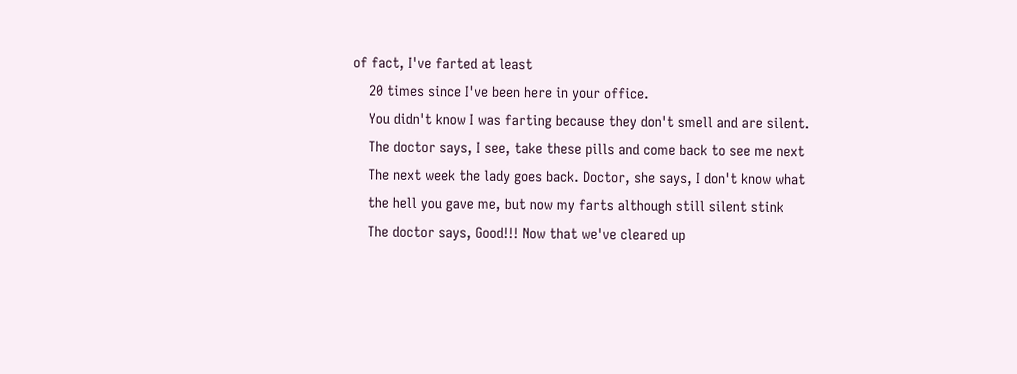of fact, I've farted at least
    20 times since I've been here in your office.
    You didn't know I was farting because they don't smell and are silent.
    The doctor says, I see, take these pills and come back to see me next
    The next week the lady goes back. Doctor, she says, I don't know what
    the hell you gave me, but now my farts although still silent stink
    The doctor says, Good!!! Now that we've cleared up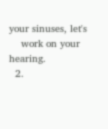your sinuses, let's
    work on your hearing.
  2.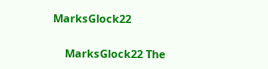MarksGlock22

    MarksGlock22 The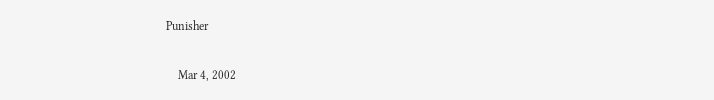Punisher

    Mar 4, 2002